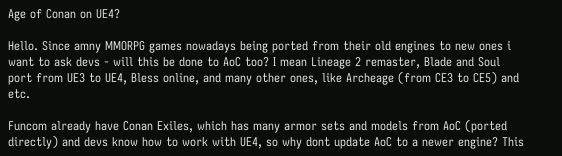Age of Conan on UE4?

Hello. Since amny MMORPG games nowadays being ported from their old engines to new ones i want to ask devs - will this be done to AoC too? I mean Lineage 2 remaster, Blade and Soul port from UE3 to UE4, Bless online, and many other ones, like Archeage (from CE3 to CE5) and etc.

Funcom already have Conan Exiles, which has many armor sets and models from AoC (ported directly) and devs know how to work with UE4, so why dont update AoC to a newer engine? This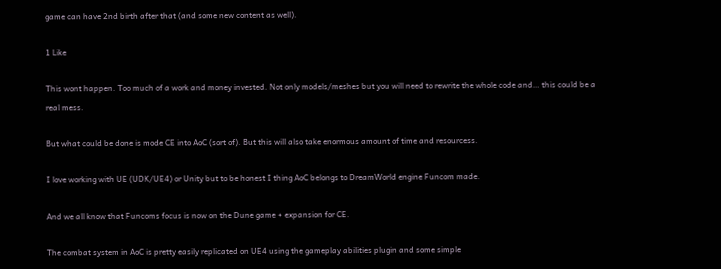game can have 2nd birth after that (and some new content as well).

1 Like

This wont happen. Too much of a work and money invested. Not only models/meshes but you will need to rewrite the whole code and… this could be a real mess.

But what could be done is mode CE into AoC (sort of). But this will also take enormous amount of time and resourcess.

I love working with UE (UDK/UE4) or Unity but to be honest I thing AoC belongs to DreamWorld engine Funcom made.

And we all know that Funcoms focus is now on the Dune game + expansion for CE.

The combat system in AoC is pretty easily replicated on UE4 using the gameplay abilities plugin and some simple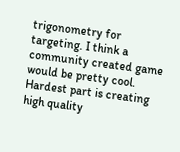trigonometry for targeting. I think a community created game would be pretty cool. Hardest part is creating high quality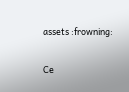assets :frowning:

Ce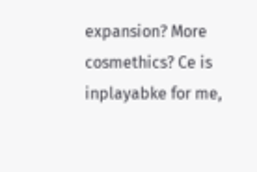expansion? More cosmethics? Ce is inplayabke for me,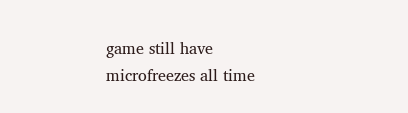game still have microfreezes all time